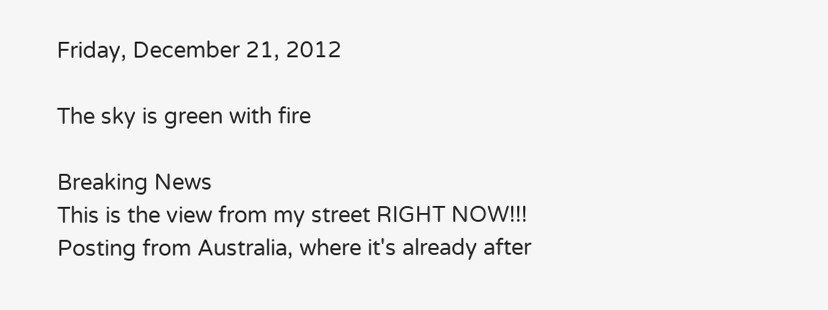Friday, December 21, 2012

The sky is green with fire

Breaking News
This is the view from my street RIGHT NOW!!! Posting from Australia, where it's already after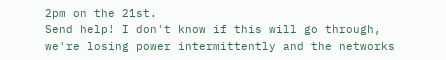2pm on the 21st.
Send help! I don't know if this will go through, we're losing power intermittently and the networks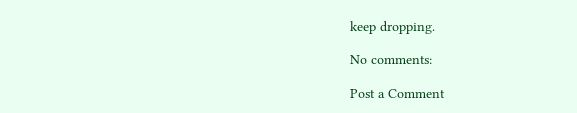keep dropping.

No comments:

Post a Comment